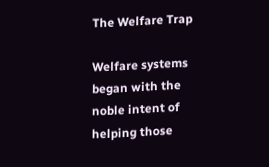The Welfare Trap

Welfare systems began with the noble intent of helping those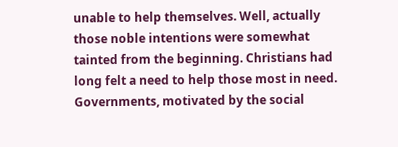unable to help themselves. Well, actually those noble intentions were somewhat tainted from the beginning. Christians had long felt a need to help those most in need. Governments, motivated by the social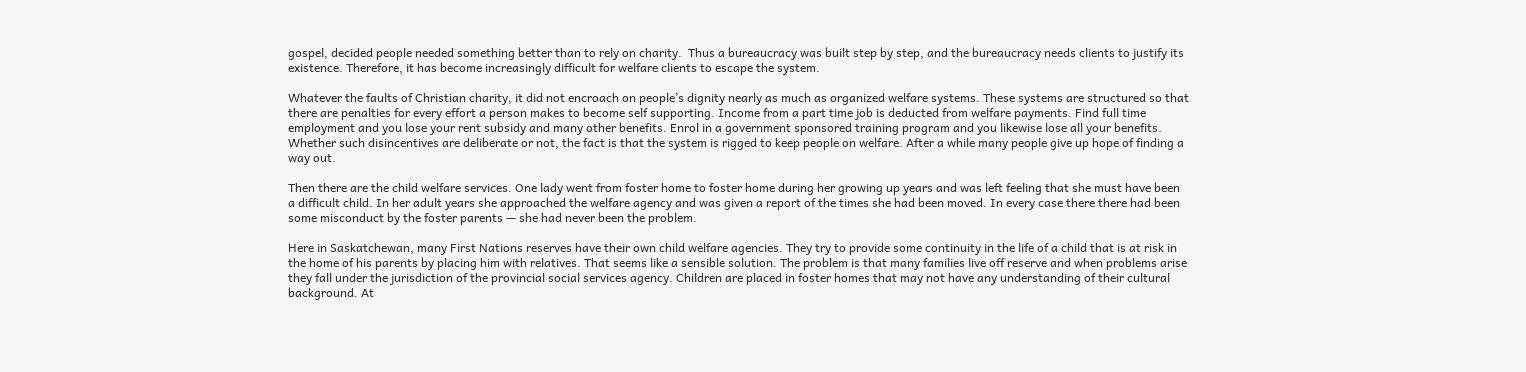gospel, decided people needed something better than to rely on charity.  Thus a bureaucracy was built step by step, and the bureaucracy needs clients to justify its existence. Therefore, it has become increasingly difficult for welfare clients to escape the system.

Whatever the faults of Christian charity, it did not encroach on people’s dignity nearly as much as organized welfare systems. These systems are structured so that there are penalties for every effort a person makes to become self supporting. Income from a part time job is deducted from welfare payments. Find full time employment and you lose your rent subsidy and many other benefits. Enrol in a government sponsored training program and you likewise lose all your benefits. Whether such disincentives are deliberate or not, the fact is that the system is rigged to keep people on welfare. After a while many people give up hope of finding a way out.

Then there are the child welfare services. One lady went from foster home to foster home during her growing up years and was left feeling that she must have been a difficult child. In her adult years she approached the welfare agency and was given a report of the times she had been moved. In every case there there had been some misconduct by the foster parents — she had never been the problem.

Here in Saskatchewan, many First Nations reserves have their own child welfare agencies. They try to provide some continuity in the life of a child that is at risk in the home of his parents by placing him with relatives. That seems like a sensible solution. The problem is that many families live off reserve and when problems arise they fall under the jurisdiction of the provincial social services agency. Children are placed in foster homes that may not have any understanding of their cultural background. At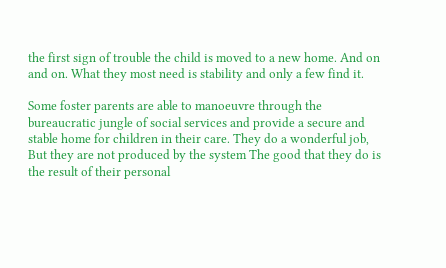the first sign of trouble the child is moved to a new home. And on and on. What they most need is stability and only a few find it.

Some foster parents are able to manoeuvre through the bureaucratic jungle of social services and provide a secure and stable home for children in their care. They do a wonderful job, But they are not produced by the system The good that they do is the result of their personal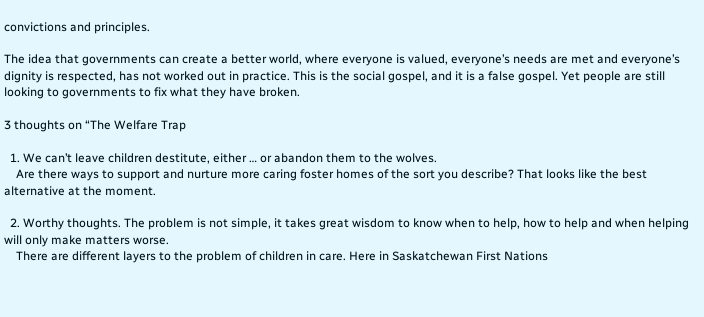convictions and principles.

The idea that governments can create a better world, where everyone is valued, everyone’s needs are met and everyone’s dignity is respected, has not worked out in practice. This is the social gospel, and it is a false gospel. Yet people are still looking to governments to fix what they have broken.

3 thoughts on “The Welfare Trap

  1. We can’t leave children destitute, either … or abandon them to the wolves.
    Are there ways to support and nurture more caring foster homes of the sort you describe? That looks like the best alternative at the moment.

  2. Worthy thoughts. The problem is not simple, it takes great wisdom to know when to help, how to help and when helping will only make matters worse.
    There are different layers to the problem of children in care. Here in Saskatchewan First Nations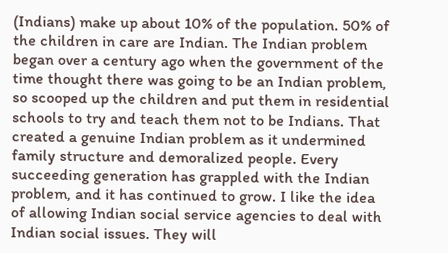(Indians) make up about 10% of the population. 50% of the children in care are Indian. The Indian problem began over a century ago when the government of the time thought there was going to be an Indian problem, so scooped up the children and put them in residential schools to try and teach them not to be Indians. That created a genuine Indian problem as it undermined family structure and demoralized people. Every succeeding generation has grappled with the Indian problem, and it has continued to grow. I like the idea of allowing Indian social service agencies to deal with Indian social issues. They will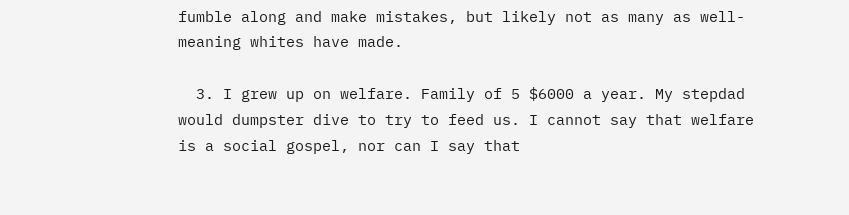fumble along and make mistakes, but likely not as many as well-meaning whites have made.

  3. I grew up on welfare. Family of 5 $6000 a year. My stepdad would dumpster dive to try to feed us. I cannot say that welfare is a social gospel, nor can I say that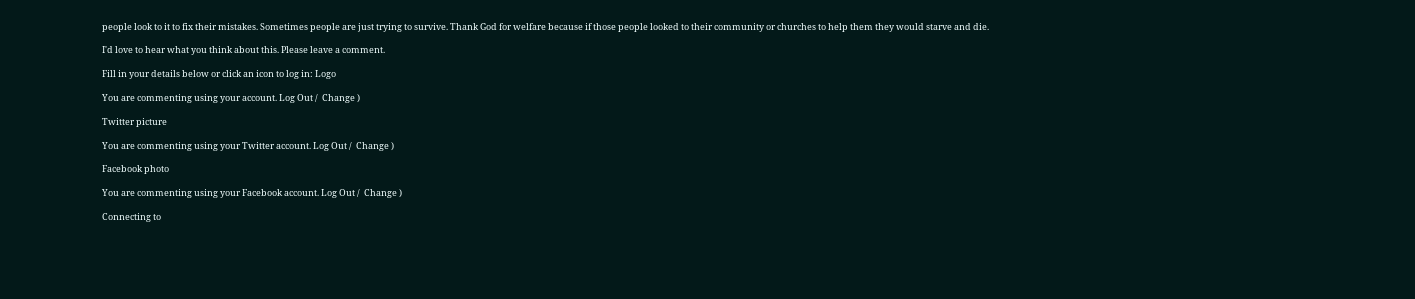people look to it to fix their mistakes. Sometimes people are just trying to survive. Thank God for welfare because if those people looked to their community or churches to help them they would starve and die.

I'd love to hear what you think about this. Please leave a comment.

Fill in your details below or click an icon to log in: Logo

You are commenting using your account. Log Out /  Change )

Twitter picture

You are commenting using your Twitter account. Log Out /  Change )

Facebook photo

You are commenting using your Facebook account. Log Out /  Change )

Connecting to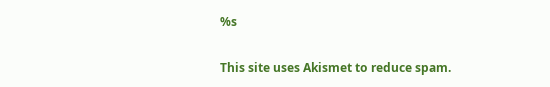%s

This site uses Akismet to reduce spam.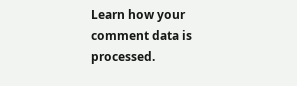Learn how your comment data is processed.